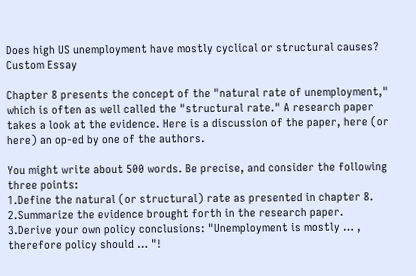Does high US unemployment have mostly cyclical or structural causes? Custom Essay

Chapter 8 presents the concept of the "natural rate of unemployment," which is often as well called the "structural rate." A research paper takes a look at the evidence. Here is a discussion of the paper, here (or here) an op-ed by one of the authors.

You might write about 500 words. Be precise, and consider the following three points:
1.Define the natural (or structural) rate as presented in chapter 8.
2.Summarize the evidence brought forth in the research paper.
3.Derive your own policy conclusions: "Unemployment is mostly … , therefore policy should … "!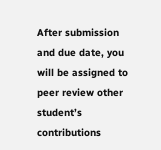After submission and due date, you will be assigned to peer review other student’s contributions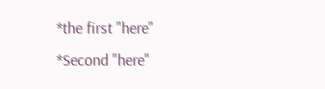*the first "here"
*Second "here"